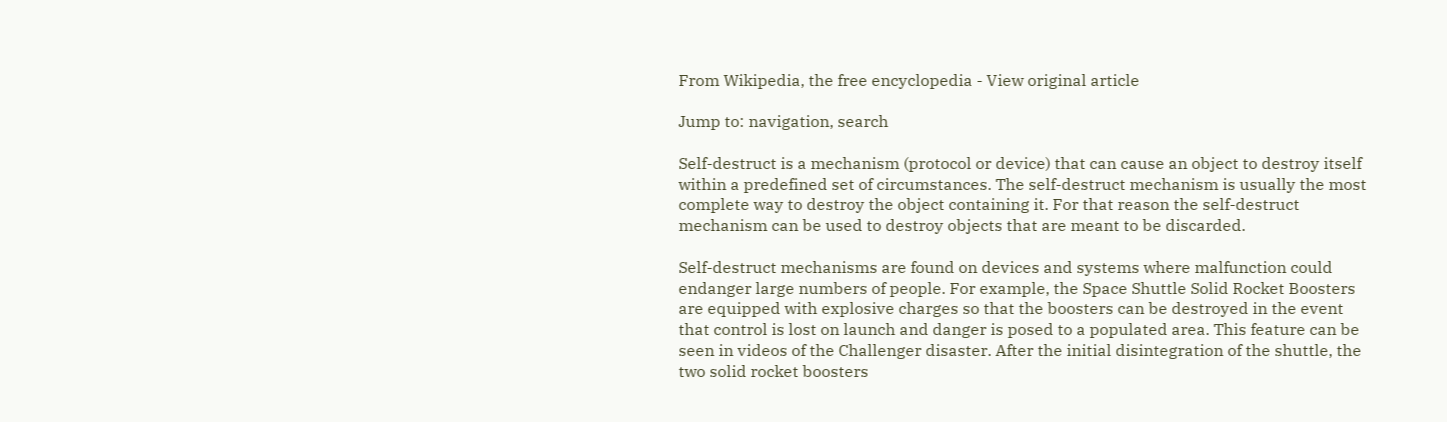From Wikipedia, the free encyclopedia - View original article

Jump to: navigation, search

Self-destruct is a mechanism (protocol or device) that can cause an object to destroy itself within a predefined set of circumstances. The self-destruct mechanism is usually the most complete way to destroy the object containing it. For that reason the self-destruct mechanism can be used to destroy objects that are meant to be discarded.

Self-destruct mechanisms are found on devices and systems where malfunction could endanger large numbers of people. For example, the Space Shuttle Solid Rocket Boosters are equipped with explosive charges so that the boosters can be destroyed in the event that control is lost on launch and danger is posed to a populated area. This feature can be seen in videos of the Challenger disaster. After the initial disintegration of the shuttle, the two solid rocket boosters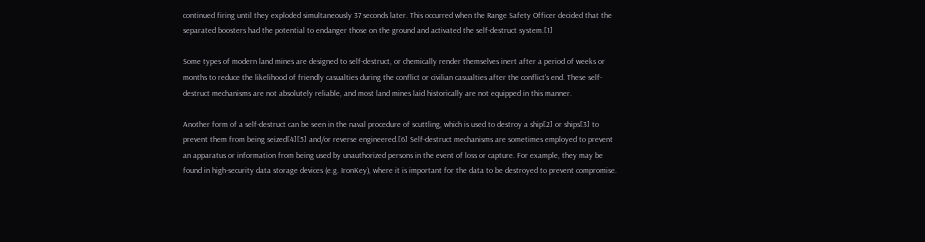continued firing until they exploded simultaneously 37 seconds later. This occurred when the Range Safety Officer decided that the separated boosters had the potential to endanger those on the ground and activated the self-destruct system.[1]

Some types of modern land mines are designed to self-destruct, or chemically render themselves inert after a period of weeks or months to reduce the likelihood of friendly casualties during the conflict or civilian casualties after the conflict's end. These self-destruct mechanisms are not absolutely reliable, and most land mines laid historically are not equipped in this manner.

Another form of a self-destruct can be seen in the naval procedure of scuttling, which is used to destroy a ship[2] or ships[3] to prevent them from being seized[4][5] and/or reverse engineered.[6] Self-destruct mechanisms are sometimes employed to prevent an apparatus or information from being used by unauthorized persons in the event of loss or capture. For example, they may be found in high-security data storage devices (e.g. IronKey), where it is important for the data to be destroyed to prevent compromise.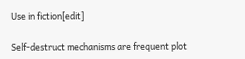Use in fiction[edit]

Self-destruct mechanisms are frequent plot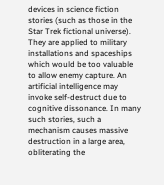devices in science fiction stories (such as those in the Star Trek fictional universe). They are applied to military installations and spaceships which would be too valuable to allow enemy capture. An artificial intelligence may invoke self-destruct due to cognitive dissonance. In many such stories, such a mechanism causes massive destruction in a large area, obliterating the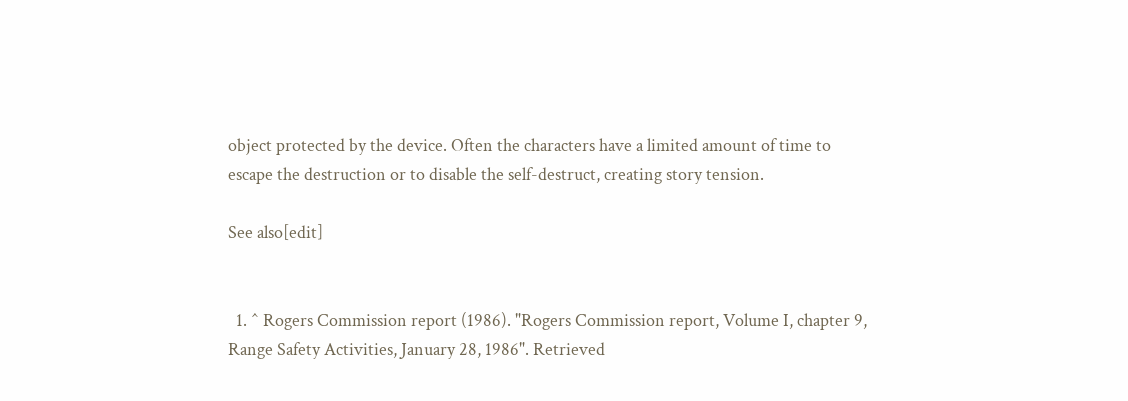object protected by the device. Often the characters have a limited amount of time to escape the destruction or to disable the self-destruct, creating story tension.

See also[edit]


  1. ^ Rogers Commission report (1986). "Rogers Commission report, Volume I, chapter 9, Range Safety Activities, January 28, 1986". Retrieved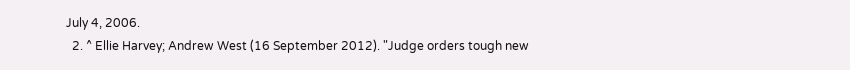July 4, 2006.
  2. ^ Ellie Harvey; Andrew West (16 September 2012). "Judge orders tough new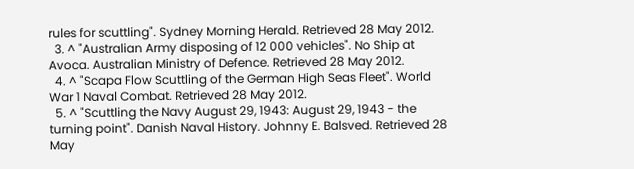rules for scuttling". Sydney Morning Herald. Retrieved 28 May 2012.
  3. ^ "Australian Army disposing of 12 000 vehicles". No Ship at Avoca. Australian Ministry of Defence. Retrieved 28 May 2012.
  4. ^ "Scapa Flow Scuttling of the German High Seas Fleet". World War 1 Naval Combat. Retrieved 28 May 2012.
  5. ^ "Scuttling the Navy August 29, 1943: August 29, 1943 - the turning point". Danish Naval History. Johnny E. Balsved. Retrieved 28 May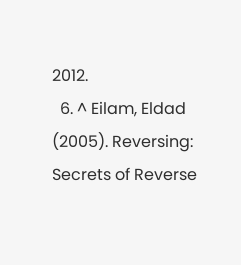2012.
  6. ^ Eilam, Eldad (2005). Reversing: Secrets of Reverse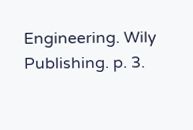Engineering. Wily Publishing. p. 3.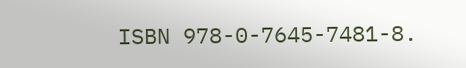ISBN 978-0-7645-7481-8.